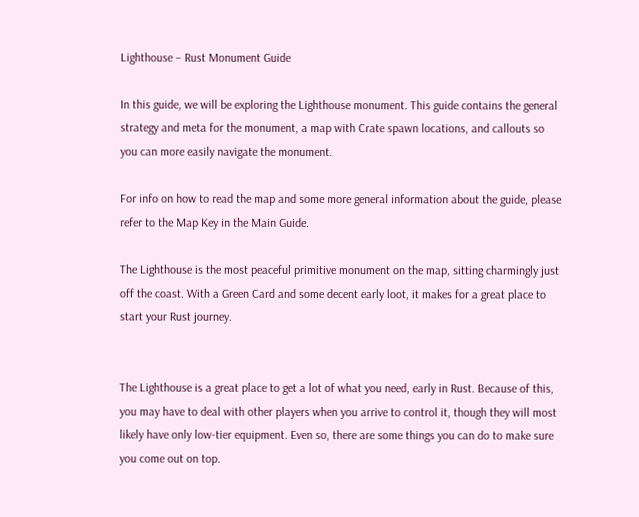Lighthouse – Rust Monument Guide

In this guide, we will be exploring the Lighthouse monument. This guide contains the general strategy and meta for the monument, a map with Crate spawn locations, and callouts so you can more easily navigate the monument.

For info on how to read the map and some more general information about the guide, please refer to the Map Key in the Main Guide.

The Lighthouse is the most peaceful primitive monument on the map, sitting charmingly just off the coast. With a Green Card and some decent early loot, it makes for a great place to start your Rust journey.


The Lighthouse is a great place to get a lot of what you need, early in Rust. Because of this, you may have to deal with other players when you arrive to control it, though they will most likely have only low-tier equipment. Even so, there are some things you can do to make sure you come out on top.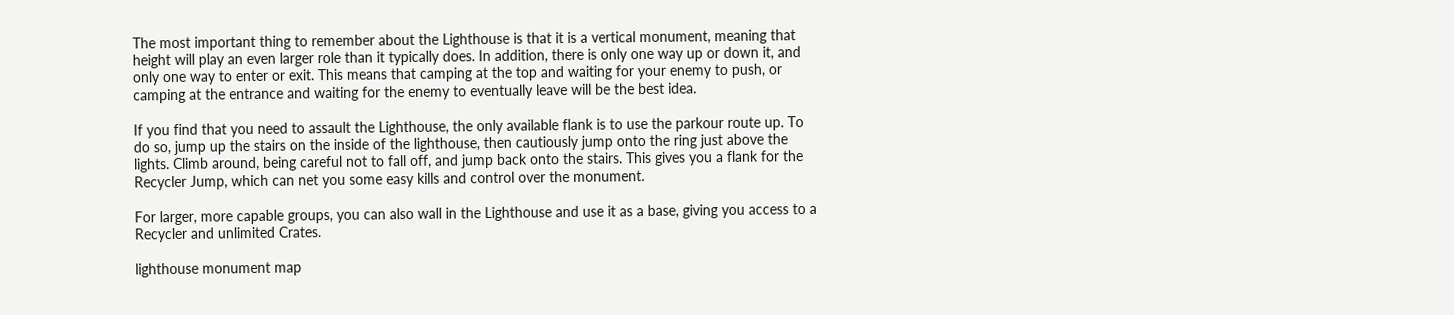The most important thing to remember about the Lighthouse is that it is a vertical monument, meaning that height will play an even larger role than it typically does. In addition, there is only one way up or down it, and only one way to enter or exit. This means that camping at the top and waiting for your enemy to push, or camping at the entrance and waiting for the enemy to eventually leave will be the best idea.

If you find that you need to assault the Lighthouse, the only available flank is to use the parkour route up. To do so, jump up the stairs on the inside of the lighthouse, then cautiously jump onto the ring just above the lights. Climb around, being careful not to fall off, and jump back onto the stairs. This gives you a flank for the Recycler Jump, which can net you some easy kills and control over the monument.

For larger, more capable groups, you can also wall in the Lighthouse and use it as a base, giving you access to a Recycler and unlimited Crates.

lighthouse monument map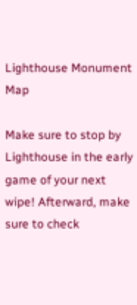Lighthouse Monument Map

Make sure to stop by Lighthouse in the early game of your next wipe! Afterward, make sure to check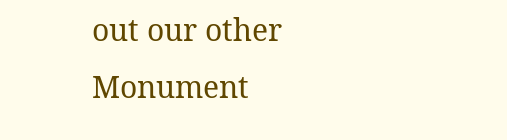out our other Monument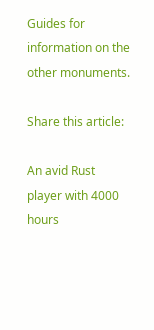Guides for information on the other monuments.

Share this article:

An avid Rust player with 4000 hours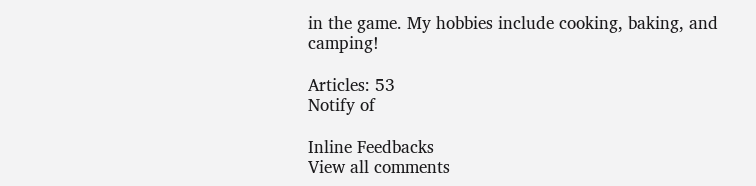in the game. My hobbies include cooking, baking, and camping!

Articles: 53
Notify of

Inline Feedbacks
View all comments